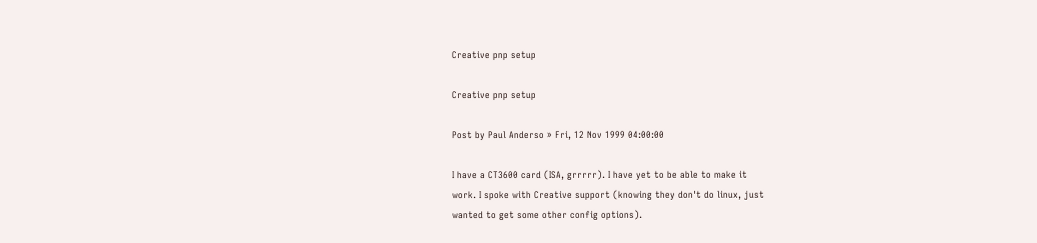Creative pnp setup

Creative pnp setup

Post by Paul Anderso » Fri, 12 Nov 1999 04:00:00

I have a CT3600 card (ISA, grrrrr). I have yet to be able to make it
work. I spoke with Creative support (knowing they don't do linux, just
wanted to get some other config options).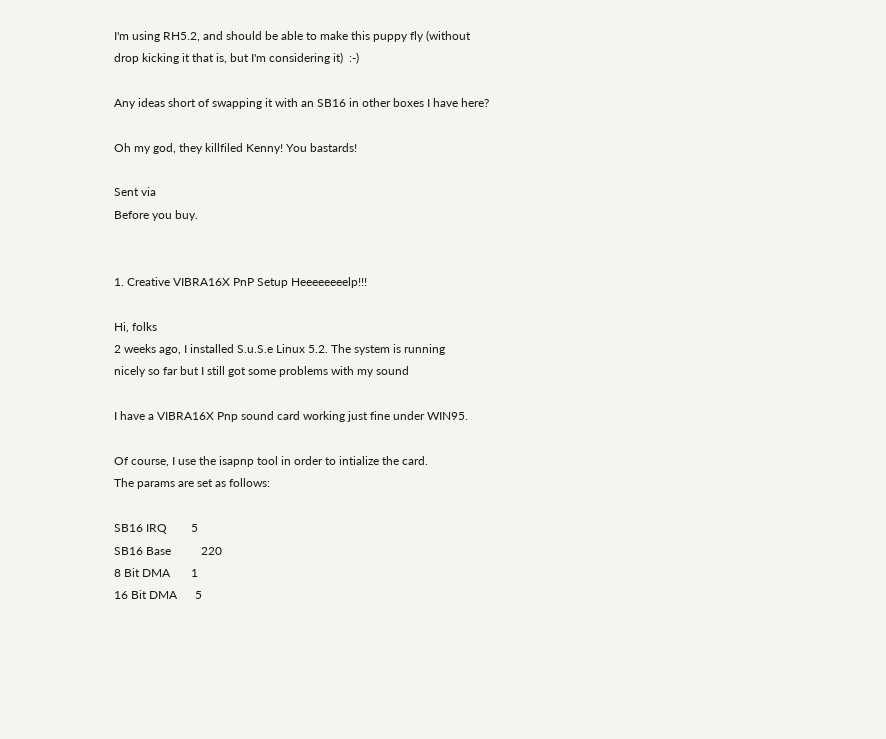I'm using RH5.2, and should be able to make this puppy fly (without
drop kicking it that is, but I'm considering it)  :-)

Any ideas short of swapping it with an SB16 in other boxes I have here?

Oh my god, they killfiled Kenny! You bastards!

Sent via
Before you buy.


1. Creative VIBRA16X PnP Setup Heeeeeeeelp!!!

Hi, folks
2 weeks ago, I installed S.u.S.e Linux 5.2. The system is running
nicely so far but I still got some problems with my sound

I have a VIBRA16X Pnp sound card working just fine under WIN95.

Of course, I use the isapnp tool in order to intialize the card.
The params are set as follows:

SB16 IRQ        5
SB16 Base          220
8 Bit DMA       1
16 Bit DMA      5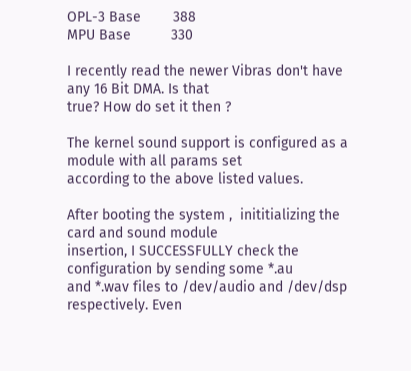OPL-3 Base        388
MPU Base          330

I recently read the newer Vibras don't have any 16 Bit DMA. Is that
true? How do set it then ?

The kernel sound support is configured as a module with all params set
according to the above listed values.

After booting the system ,  inititializing the card and sound module
insertion, I SUCCESSFULLY check the configuration by sending some *.au
and *.wav files to /dev/audio and /dev/dsp respectively. Even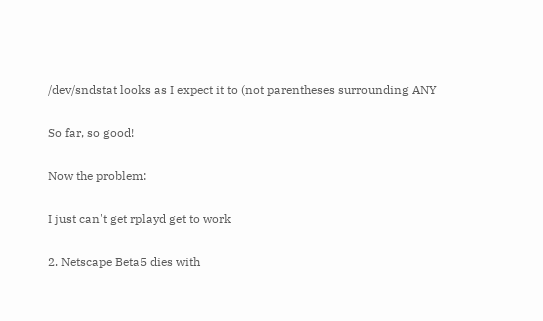/dev/sndstat looks as I expect it to (not parentheses surrounding ANY

So far, so good!

Now the problem:

I just can't get rplayd get to work

2. Netscape Beta5 dies with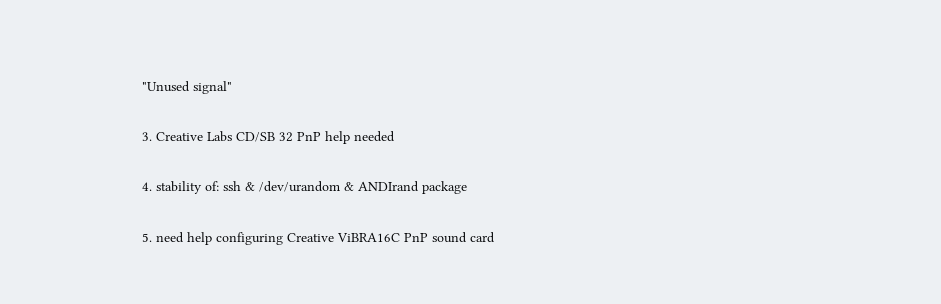"Unused signal"

3. Creative Labs CD/SB 32 PnP help needed

4. stability of: ssh & /dev/urandom & ANDIrand package

5. need help configuring Creative ViBRA16C PnP sound card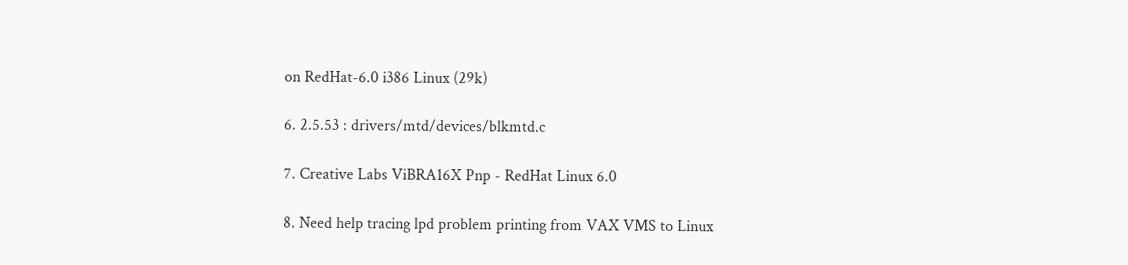on RedHat-6.0 i386 Linux (29k)

6. 2.5.53 : drivers/mtd/devices/blkmtd.c

7. Creative Labs ViBRA16X Pnp - RedHat Linux 6.0

8. Need help tracing lpd problem printing from VAX VMS to Linux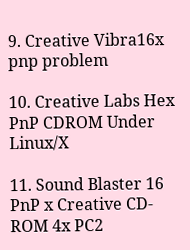9. Creative Vibra16x pnp problem

10. Creative Labs Hex PnP CDROM Under Linux/X

11. Sound Blaster 16 PnP x Creative CD-ROM 4x PC2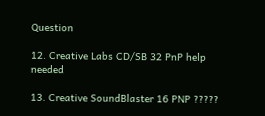Question

12. Creative Labs CD/SB 32 PnP help needed

13. Creative SoundBlaster 16 PNP ?????